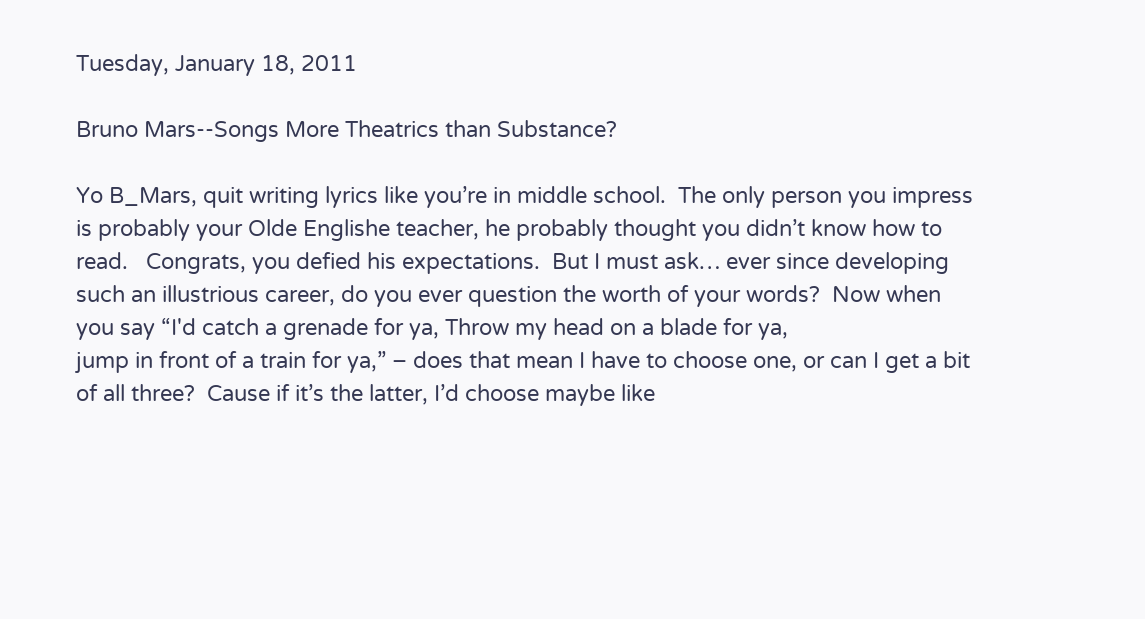Tuesday, January 18, 2011

Bruno Mars--Songs More Theatrics than Substance?

Yo B_Mars, quit writing lyrics like you’re in middle school.  The only person you impress is probably your Olde Englishe teacher, he probably thought you didn’t know how to read.   Congrats, you defied his expectations.  But I must ask… ever since developing such an illustrious career, do you ever question the worth of your words?  Now when you say “I'd catch a grenade for ya, Throw my head on a blade for ya,
jump in front of a train for ya,” – does that mean I have to choose one, or can I get a bit of all three?  Cause if it’s the latter, I’d choose maybe like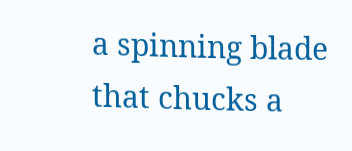a spinning blade that chucks a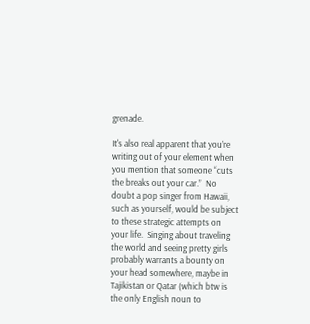grenade.

It's also real apparent that you’re writing out of your element when you mention that someone “cuts the breaks out your car.”  No doubt a pop singer from Hawaii, such as yourself, would be subject to these strategic attempts on your life.  Singing about traveling the world and seeing pretty girls probably warrants a bounty on your head somewhere, maybe in Tajikistan or Qatar (which btw is the only English noun to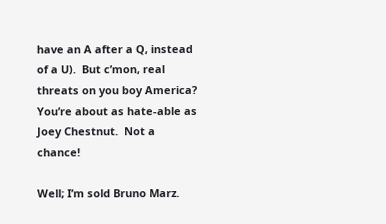have an A after a Q, instead of a U).  But c’mon, real threats on you boy America?  You’re about as hate-able as Joey Chestnut.  Not a chance!

Well; I’m sold Bruno Marz.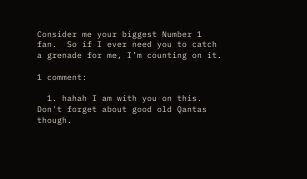Consider me your biggest Number 1 fan.  So if I ever need you to catch a grenade for me, I’m counting on it.

1 comment:

  1. hahah I am with you on this. Don't forget about good old Qantas though.